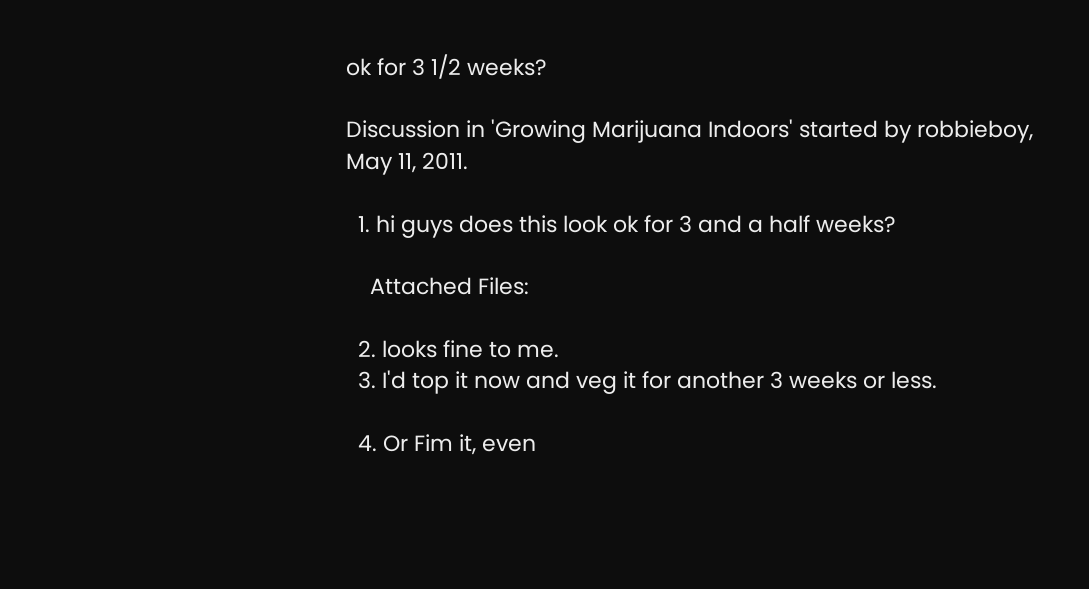ok for 3 1/2 weeks?

Discussion in 'Growing Marijuana Indoors' started by robbieboy, May 11, 2011.

  1. hi guys does this look ok for 3 and a half weeks?

    Attached Files:

  2. looks fine to me.
  3. I'd top it now and veg it for another 3 weeks or less.

  4. Or Fim it, even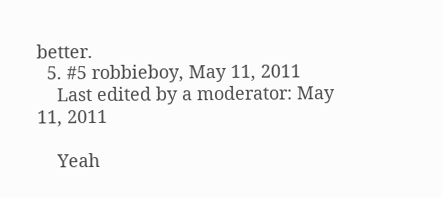better.
  5. #5 robbieboy, May 11, 2011
    Last edited by a moderator: May 11, 2011

    Yeah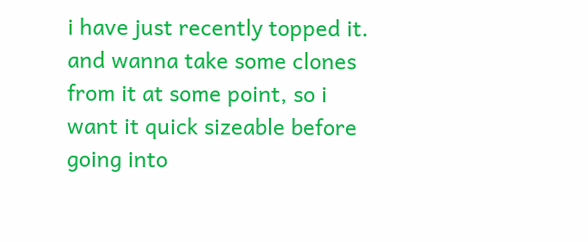i have just recently topped it. and wanna take some clones from it at some point, so i want it quick sizeable before going into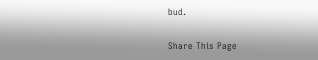bud.

Share This Page